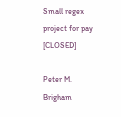Small regex project for pay [CLOSED]

Peter M. Brigham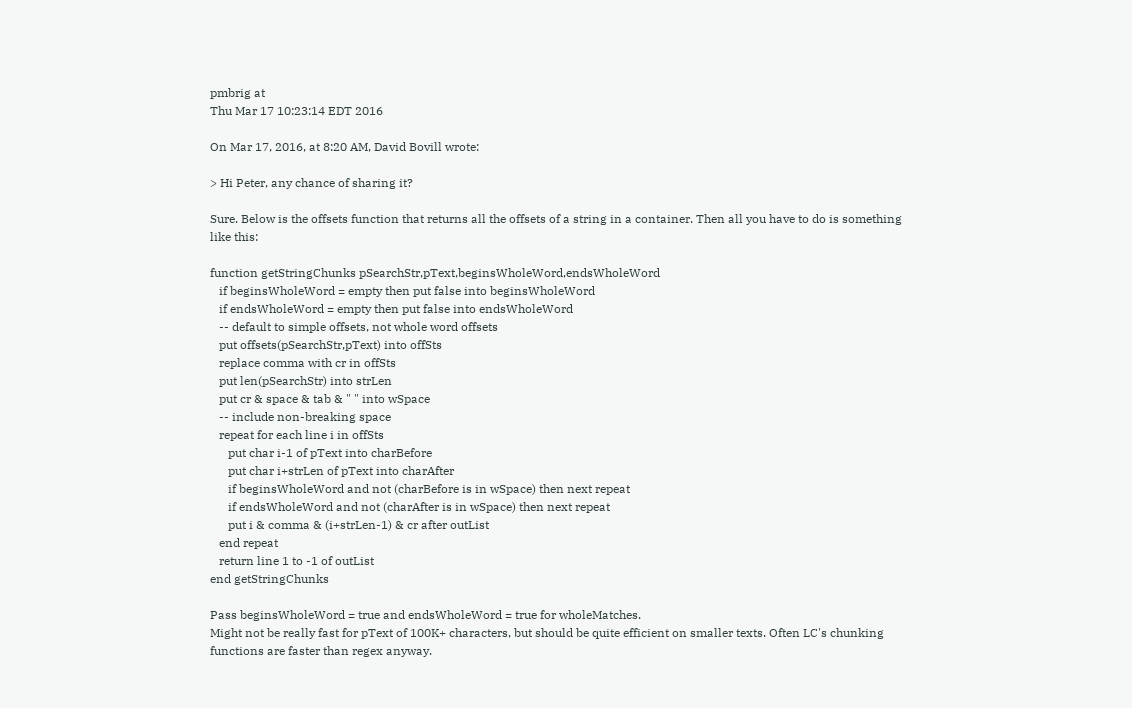pmbrig at
Thu Mar 17 10:23:14 EDT 2016

On Mar 17, 2016, at 8:20 AM, David Bovill wrote:

> Hi Peter, any chance of sharing it?

Sure. Below is the offsets function that returns all the offsets of a string in a container. Then all you have to do is something like this:

function getStringChunks pSearchStr,pText,beginsWholeWord,endsWholeWord
   if beginsWholeWord = empty then put false into beginsWholeWord
   if endsWholeWord = empty then put false into endsWholeWord
   -- default to simple offsets, not whole word offsets
   put offsets(pSearchStr,pText) into offSts
   replace comma with cr in offSts
   put len(pSearchStr) into strLen
   put cr & space & tab & " " into wSpace
   -- include non-breaking space
   repeat for each line i in offSts
      put char i-1 of pText into charBefore
      put char i+strLen of pText into charAfter
      if beginsWholeWord and not (charBefore is in wSpace) then next repeat
      if endsWholeWord and not (charAfter is in wSpace) then next repeat
      put i & comma & (i+strLen-1) & cr after outList
   end repeat
   return line 1 to -1 of outList
end getStringChunks

Pass beginsWholeWord = true and endsWholeWord = true for wholeMatches.
Might not be really fast for pText of 100K+ characters, but should be quite efficient on smaller texts. Often LC's chunking functions are faster than regex anyway.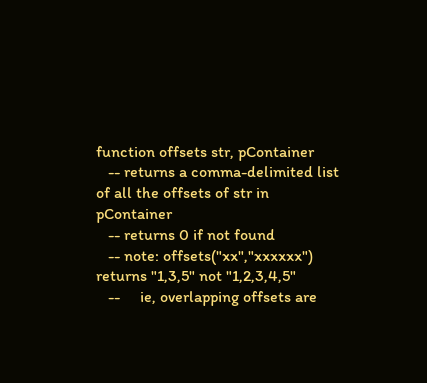function offsets str, pContainer
   -- returns a comma-delimited list of all the offsets of str in pContainer
   -- returns 0 if not found
   -- note: offsets("xx","xxxxxx") returns "1,3,5" not "1,2,3,4,5"
   --     ie, overlapping offsets are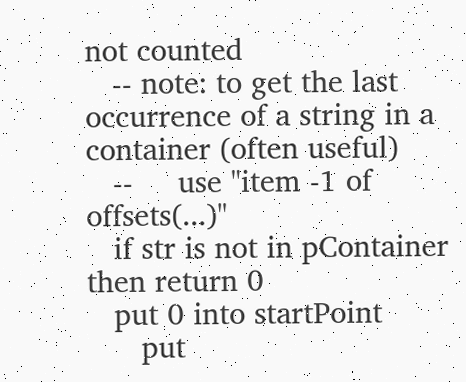not counted
   -- note: to get the last occurrence of a string in a container (often useful)
   --     use "item -1 of offsets(...)"
   if str is not in pContainer then return 0
   put 0 into startPoint
      put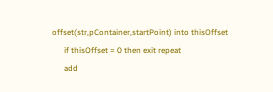offset(str,pContainer,startPoint) into thisOffset
      if thisOffset = 0 then exit repeat
      add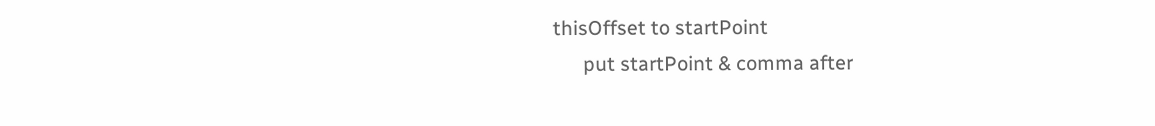thisOffset to startPoint
      put startPoint & comma after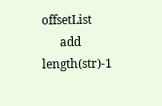offsetList
      add length(str)-1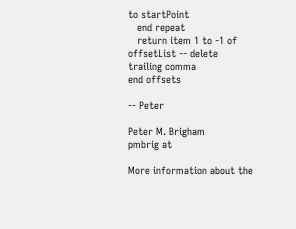to startPoint
   end repeat
   return item 1 to -1 of offsetList -- delete trailing comma
end offsets

-- Peter

Peter M. Brigham
pmbrig at

More information about the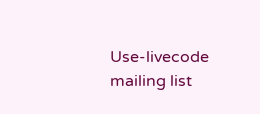Use-livecode mailing list